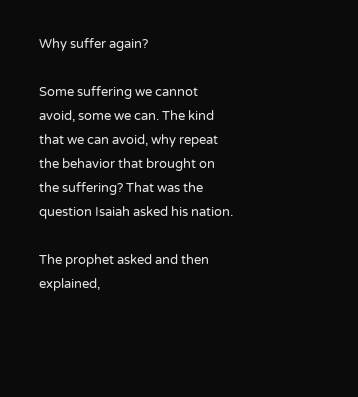Why suffer again?

Some suffering we cannot avoid, some we can. The kind that we can avoid, why repeat the behavior that brought on the suffering? That was the question Isaiah asked his nation.

The prophet asked and then explained,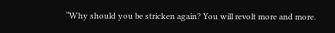“Why should you be stricken again? You will revolt more and more.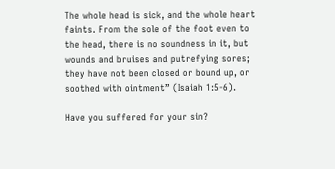The whole head is sick, and the whole heart faints. From the sole of the foot even to the head, there is no soundness in it, but wounds and bruises and putrefying sores; they have not been closed or bound up, or soothed with ointment” (Isaiah 1:5-6).

Have you suffered for your sin?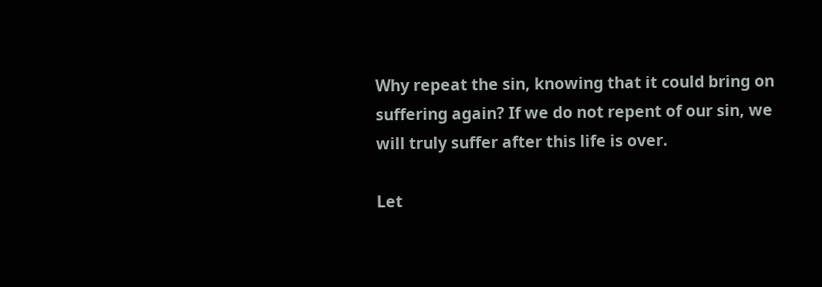Why repeat the sin, knowing that it could bring on suffering again? If we do not repent of our sin, we will truly suffer after this life is over.

Let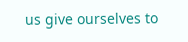us give ourselves to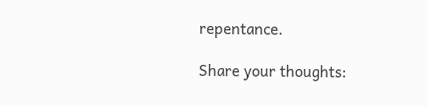repentance.

Share your thoughts: